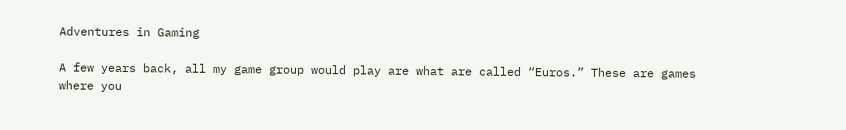Adventures in Gaming

A few years back, all my game group would play are what are called “Euros.” These are games where you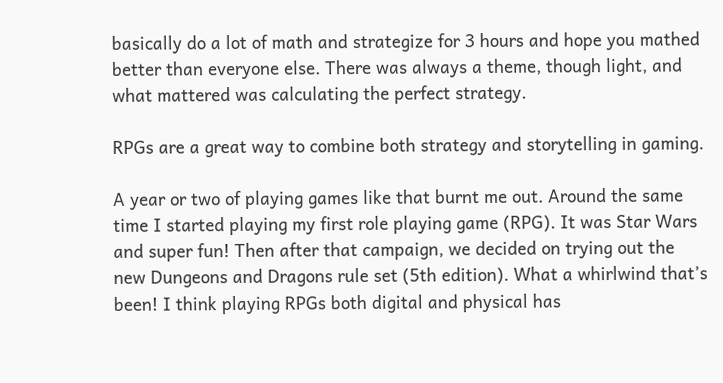basically do a lot of math and strategize for 3 hours and hope you mathed better than everyone else. There was always a theme, though light, and what mattered was calculating the perfect strategy.

RPGs are a great way to combine both strategy and storytelling in gaming.

A year or two of playing games like that burnt me out. Around the same time I started playing my first role playing game (RPG). It was Star Wars and super fun! Then after that campaign, we decided on trying out the new Dungeons and Dragons rule set (5th edition). What a whirlwind that’s been! I think playing RPGs both digital and physical has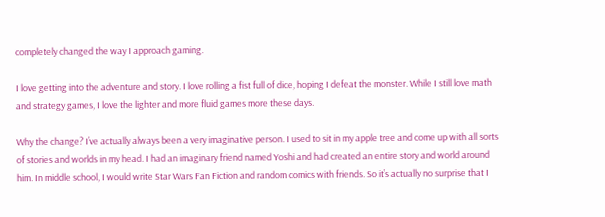completely changed the way I approach gaming.

I love getting into the adventure and story. I love rolling a fist full of dice, hoping I defeat the monster. While I still love math and strategy games, I love the lighter and more fluid games more these days.

Why the change? I’ve actually always been a very imaginative person. I used to sit in my apple tree and come up with all sorts of stories and worlds in my head. I had an imaginary friend named Yoshi and had created an entire story and world around him. In middle school, I would write Star Wars Fan Fiction and random comics with friends. So it’s actually no surprise that I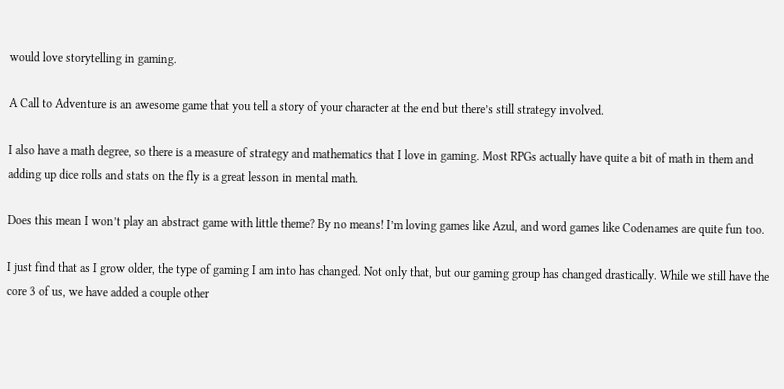would love storytelling in gaming.

A Call to Adventure is an awesome game that you tell a story of your character at the end but there’s still strategy involved.

I also have a math degree, so there is a measure of strategy and mathematics that I love in gaming. Most RPGs actually have quite a bit of math in them and adding up dice rolls and stats on the fly is a great lesson in mental math.

Does this mean I won’t play an abstract game with little theme? By no means! I’m loving games like Azul, and word games like Codenames are quite fun too.

I just find that as I grow older, the type of gaming I am into has changed. Not only that, but our gaming group has changed drastically. While we still have the core 3 of us, we have added a couple other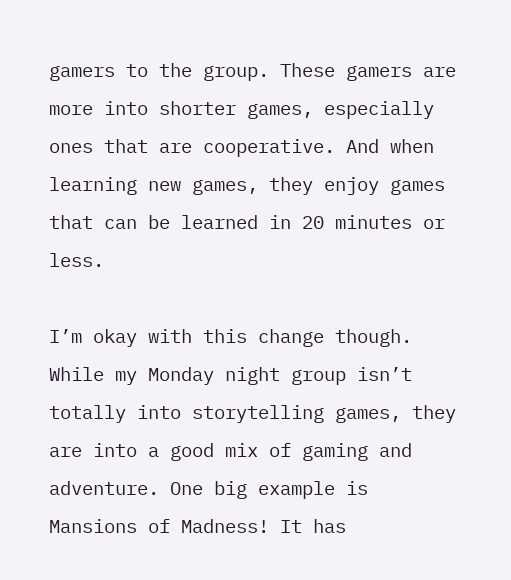gamers to the group. These gamers are more into shorter games, especially ones that are cooperative. And when learning new games, they enjoy games that can be learned in 20 minutes or less.

I’m okay with this change though. While my Monday night group isn’t totally into storytelling games, they are into a good mix of gaming and adventure. One big example is Mansions of Madness! It has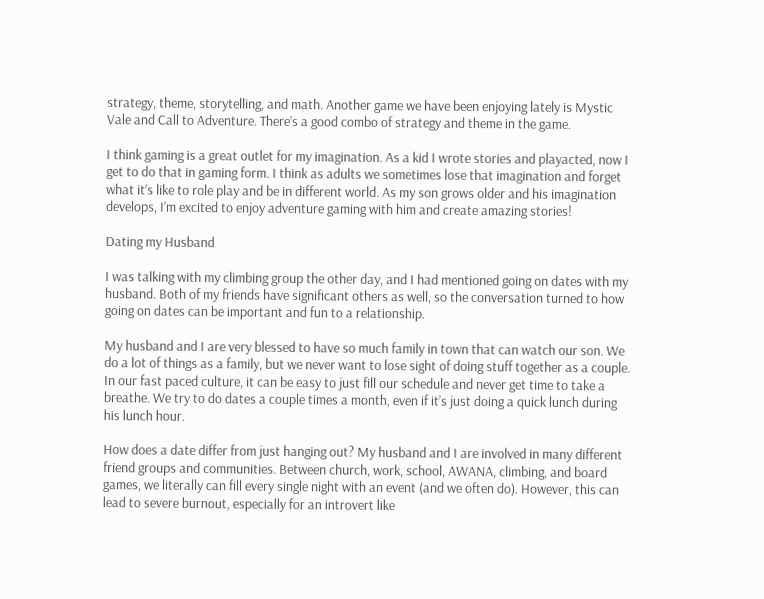strategy, theme, storytelling, and math. Another game we have been enjoying lately is Mystic Vale and Call to Adventure. There’s a good combo of strategy and theme in the game.

I think gaming is a great outlet for my imagination. As a kid I wrote stories and playacted, now I get to do that in gaming form. I think as adults we sometimes lose that imagination and forget what it’s like to role play and be in different world. As my son grows older and his imagination develops, I’m excited to enjoy adventure gaming with him and create amazing stories!

Dating my Husband

I was talking with my climbing group the other day, and I had mentioned going on dates with my husband. Both of my friends have significant others as well, so the conversation turned to how going on dates can be important and fun to a relationship.

My husband and I are very blessed to have so much family in town that can watch our son. We do a lot of things as a family, but we never want to lose sight of doing stuff together as a couple. In our fast paced culture, it can be easy to just fill our schedule and never get time to take a breathe. We try to do dates a couple times a month, even if it’s just doing a quick lunch during his lunch hour.

How does a date differ from just hanging out? My husband and I are involved in many different friend groups and communities. Between church, work, school, AWANA, climbing, and board games, we literally can fill every single night with an event (and we often do). However, this can lead to severe burnout, especially for an introvert like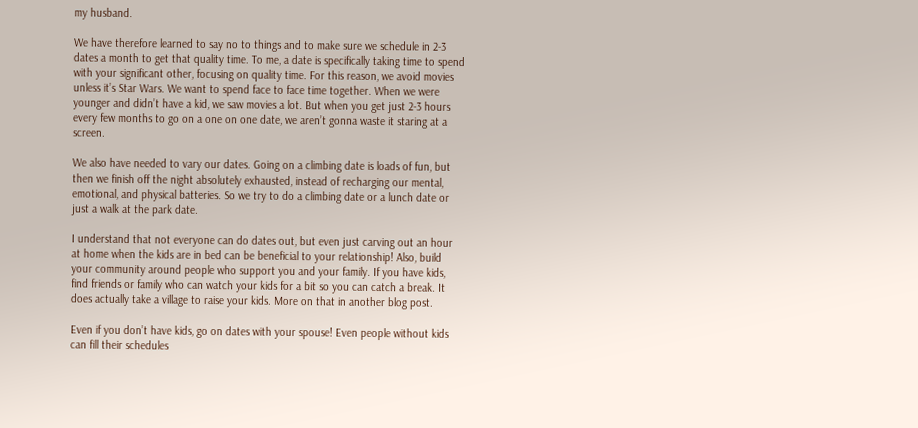my husband.

We have therefore learned to say no to things and to make sure we schedule in 2-3 dates a month to get that quality time. To me, a date is specifically taking time to spend with your significant other, focusing on quality time. For this reason, we avoid movies unless it’s Star Wars. We want to spend face to face time together. When we were younger and didn’t have a kid, we saw movies a lot. But when you get just 2-3 hours every few months to go on a one on one date, we aren’t gonna waste it staring at a screen.

We also have needed to vary our dates. Going on a climbing date is loads of fun, but then we finish off the night absolutely exhausted, instead of recharging our mental, emotional, and physical batteries. So we try to do a climbing date or a lunch date or just a walk at the park date.

I understand that not everyone can do dates out, but even just carving out an hour at home when the kids are in bed can be beneficial to your relationship! Also, build your community around people who support you and your family. If you have kids, find friends or family who can watch your kids for a bit so you can catch a break. It does actually take a village to raise your kids. More on that in another blog post.

Even if you don’t have kids, go on dates with your spouse! Even people without kids can fill their schedules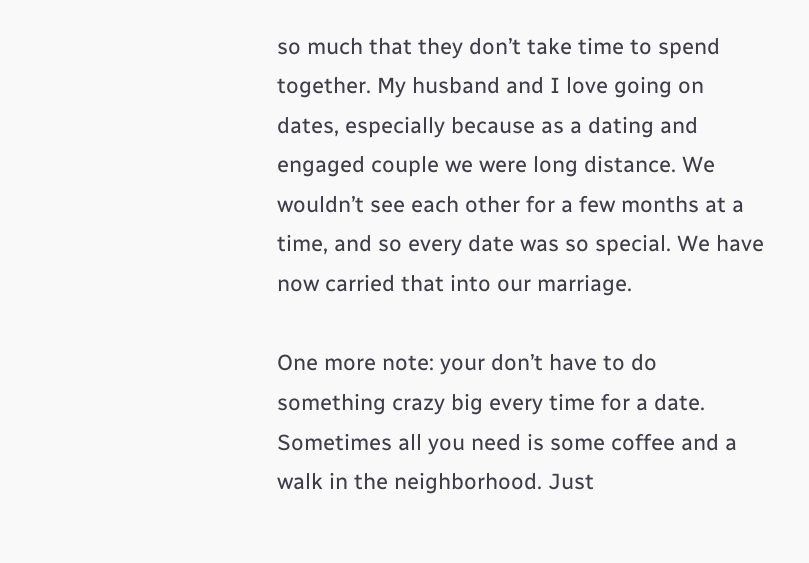so much that they don’t take time to spend together. My husband and I love going on dates, especially because as a dating and engaged couple we were long distance. We wouldn’t see each other for a few months at a time, and so every date was so special. We have now carried that into our marriage.

One more note: your don’t have to do something crazy big every time for a date. Sometimes all you need is some coffee and a walk in the neighborhood. Just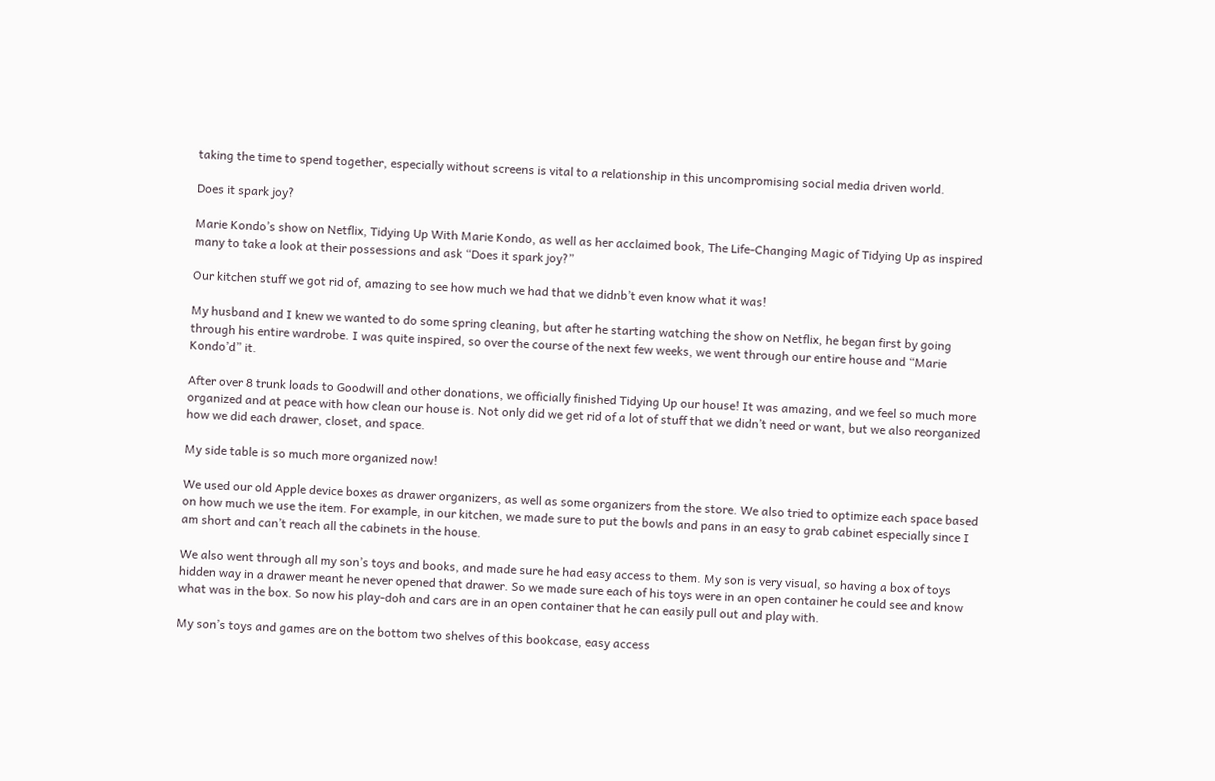taking the time to spend together, especially without screens is vital to a relationship in this uncompromising social media driven world.

Does it spark joy?

Marie Kondo’s show on Netflix, Tidying Up With Marie Kondo, as well as her acclaimed book, The Life-Changing Magic of Tidying Up as inspired many to take a look at their possessions and ask “Does it spark joy?”

Our kitchen stuff we got rid of, amazing to see how much we had that we didnb’t even know what it was!

My husband and I knew we wanted to do some spring cleaning, but after he starting watching the show on Netflix, he began first by going through his entire wardrobe. I was quite inspired, so over the course of the next few weeks, we went through our entire house and “Marie Kondo’d” it.

After over 8 trunk loads to Goodwill and other donations, we officially finished Tidying Up our house! It was amazing, and we feel so much more organized and at peace with how clean our house is. Not only did we get rid of a lot of stuff that we didn’t need or want, but we also reorganized how we did each drawer, closet, and space.

My side table is so much more organized now!

We used our old Apple device boxes as drawer organizers, as well as some organizers from the store. We also tried to optimize each space based on how much we use the item. For example, in our kitchen, we made sure to put the bowls and pans in an easy to grab cabinet especially since I am short and can’t reach all the cabinets in the house.

We also went through all my son’s toys and books, and made sure he had easy access to them. My son is very visual, so having a box of toys hidden way in a drawer meant he never opened that drawer. So we made sure each of his toys were in an open container he could see and know what was in the box. So now his play-doh and cars are in an open container that he can easily pull out and play with.

My son’s toys and games are on the bottom two shelves of this bookcase, easy access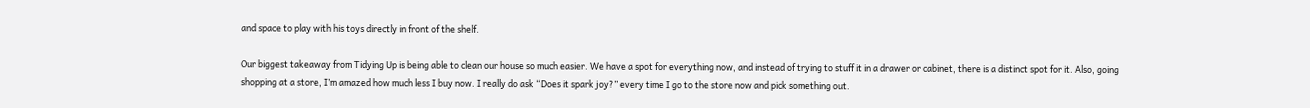and space to play with his toys directly in front of the shelf.

Our biggest takeaway from Tidying Up is being able to clean our house so much easier. We have a spot for everything now, and instead of trying to stuff it in a drawer or cabinet, there is a distinct spot for it. Also, going shopping at a store, I’m amazed how much less I buy now. I really do ask “Does it spark joy?” every time I go to the store now and pick something out.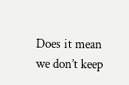Does it mean we don’t keep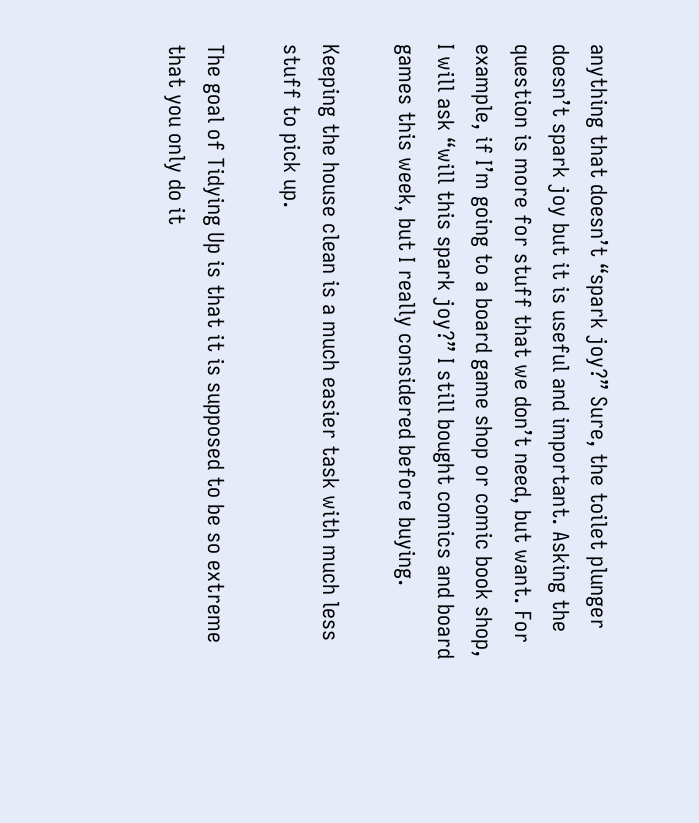anything that doesn’t “spark joy?” Sure, the toilet plunger doesn’t spark joy but it is useful and important. Asking the question is more for stuff that we don’t need, but want. For example, if I’m going to a board game shop or comic book shop, I will ask “will this spark joy?” I still bought comics and board games this week, but I really considered before buying.

Keeping the house clean is a much easier task with much less stuff to pick up.

The goal of Tidying Up is that it is supposed to be so extreme that you only do it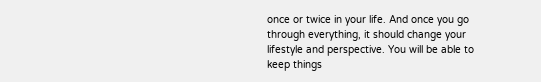once or twice in your life. And once you go through everything, it should change your lifestyle and perspective. You will be able to keep things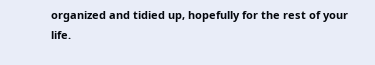organized and tidied up, hopefully for the rest of your life.